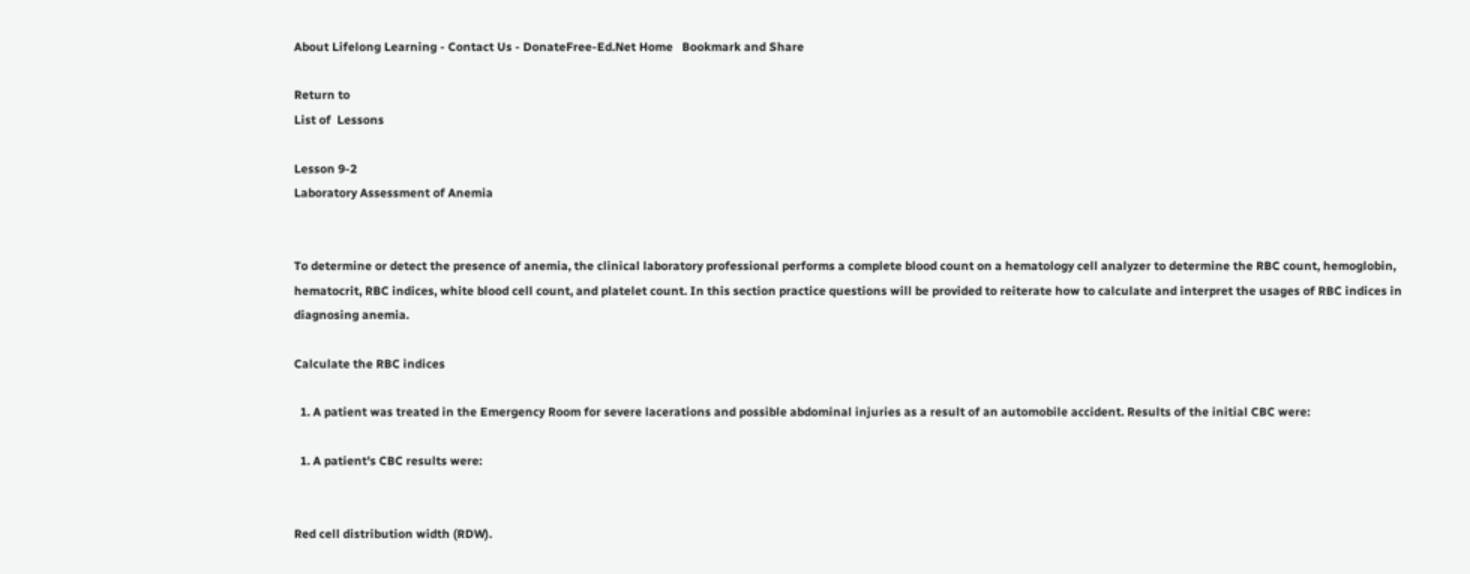About Lifelong Learning - Contact Us - DonateFree-Ed.Net Home   Bookmark and Share

Return to
List of  Lessons

Lesson 9-2
Laboratory Assessment of Anemia


To determine or detect the presence of anemia, the clinical laboratory professional performs a complete blood count on a hematology cell analyzer to determine the RBC count, hemoglobin, hematocrit, RBC indices, white blood cell count, and platelet count. In this section practice questions will be provided to reiterate how to calculate and interpret the usages of RBC indices in diagnosing anemia.

Calculate the RBC indices

  1. A patient was treated in the Emergency Room for severe lacerations and possible abdominal injuries as a result of an automobile accident. Results of the initial CBC were:

  1. A patient's CBC results were:


Red cell distribution width (RDW).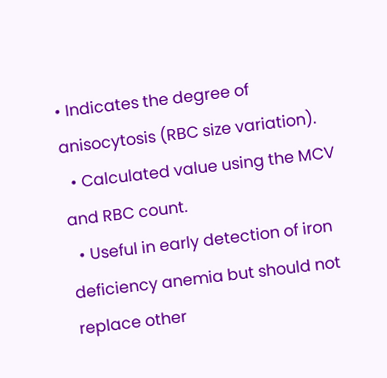• Indicates the degree of anisocytosis (RBC size variation).
  • Calculated value using the MCV and RBC count.
  • Useful in early detection of iron deficiency anemia but should not replace other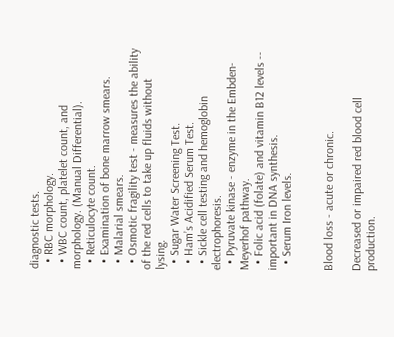diagnostic tests.
  • RBC morphology.
  • WBC count, platelet count, and morphology. (Manual Differential).
  • Reticulocyte count.
  • Examination of bone marrow smears.
  • Malarial smears.
  • Osmotic fragility test - measures the ability of the red cells to take up fluids without lysing.
  • Sugar Water Screening Test.
  • Ham’s Acidified Serum Test.
  • Sickle cell testing and hemoglobin electrophoresis.
  • Pyruvate kinase - enzyme in the Embden-Meyerhof pathway.
  • Folic acid (folate) and vitamin B12 levels -- important in DNA synthesis.
  • Serum Iron levels.


Blood loss - acute or chronic.

Decreased or impaired red blood cell production.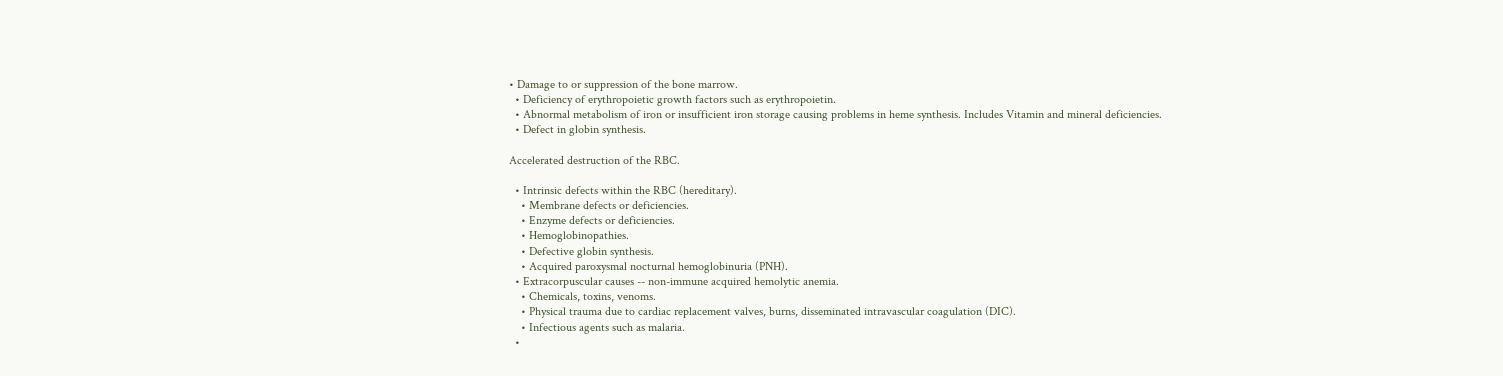• Damage to or suppression of the bone marrow.
  • Deficiency of erythropoietic growth factors such as erythropoietin.
  • Abnormal metabolism of iron or insufficient iron storage causing problems in heme synthesis. Includes Vitamin and mineral deficiencies.
  • Defect in globin synthesis.

Accelerated destruction of the RBC.

  • Intrinsic defects within the RBC (hereditary).
    • Membrane defects or deficiencies.
    • Enzyme defects or deficiencies.
    • Hemoglobinopathies.
    • Defective globin synthesis.
    • Acquired paroxysmal nocturnal hemoglobinuria (PNH).
  • Extracorpuscular causes -- non-immune acquired hemolytic anemia.
    • Chemicals, toxins, venoms.
    • Physical trauma due to cardiac replacement valves, burns, disseminated intravascular coagulation (DIC).
    • Infectious agents such as malaria.
  •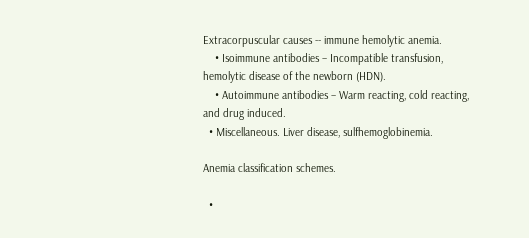Extracorpuscular causes -- immune hemolytic anemia.
    • Isoimmune antibodies – Incompatible transfusion, hemolytic disease of the newborn (HDN).
    • Autoimmune antibodies – Warm reacting, cold reacting, and drug induced.
  • Miscellaneous. Liver disease, sulfhemoglobinemia.

Anemia classification schemes.

  •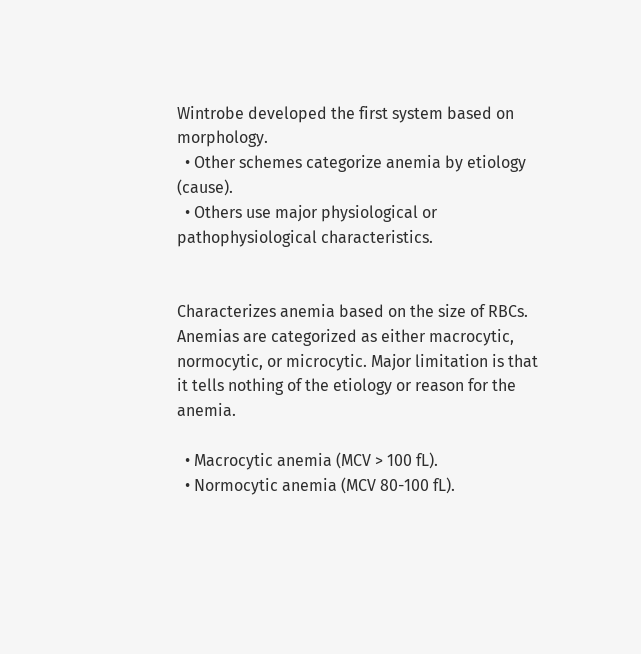Wintrobe developed the first system based on morphology.
  • Other schemes categorize anemia by etiology (cause).
  • Others use major physiological or pathophysiological characteristics.


Characterizes anemia based on the size of RBCs. Anemias are categorized as either macrocytic, normocytic, or microcytic. Major limitation is that it tells nothing of the etiology or reason for the anemia.

  • Macrocytic anemia (MCV > 100 fL).
  • Normocytic anemia (MCV 80-100 fL).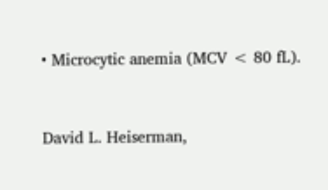• Microcytic anemia (MCV < 80 fL).


David L. Heiserman,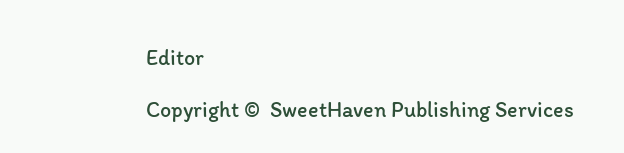Editor

Copyright ©  SweetHaven Publishing Services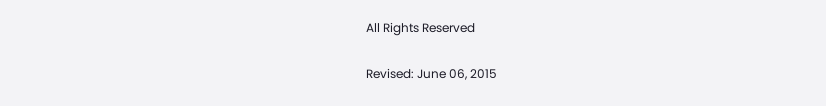All Rights Reserved

Revised: June 06, 2015